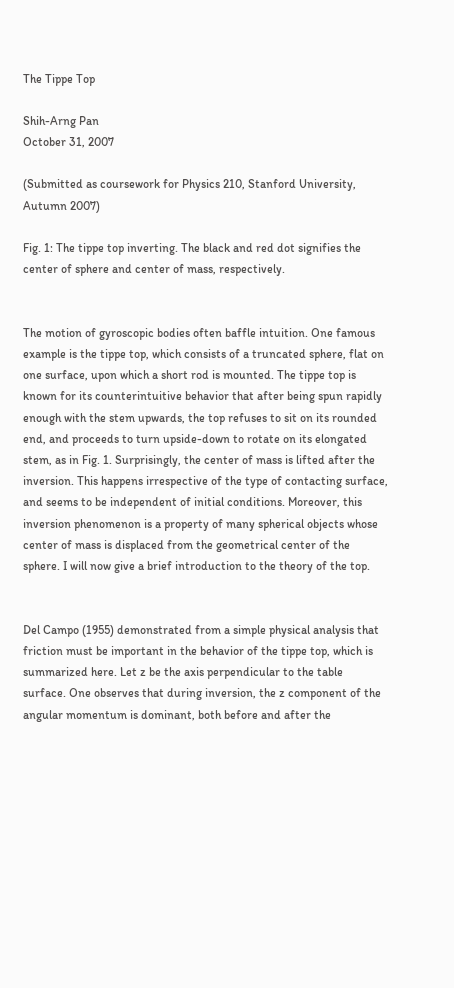The Tippe Top

Shih-Arng Pan
October 31, 2007

(Submitted as coursework for Physics 210, Stanford University, Autumn 2007)

Fig. 1: The tippe top inverting. The black and red dot signifies the center of sphere and center of mass, respectively.


The motion of gyroscopic bodies often baffle intuition. One famous example is the tippe top, which consists of a truncated sphere, flat on one surface, upon which a short rod is mounted. The tippe top is known for its counterintuitive behavior that after being spun rapidly enough with the stem upwards, the top refuses to sit on its rounded end, and proceeds to turn upside-down to rotate on its elongated stem, as in Fig. 1. Surprisingly, the center of mass is lifted after the inversion. This happens irrespective of the type of contacting surface, and seems to be independent of initial conditions. Moreover, this inversion phenomenon is a property of many spherical objects whose center of mass is displaced from the geometrical center of the sphere. I will now give a brief introduction to the theory of the top.


Del Campo (1955) demonstrated from a simple physical analysis that friction must be important in the behavior of the tippe top, which is summarized here. Let z be the axis perpendicular to the table surface. One observes that during inversion, the z component of the angular momentum is dominant, both before and after the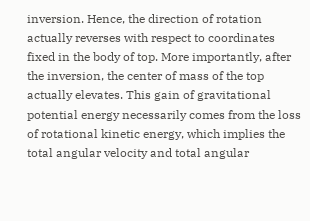inversion. Hence, the direction of rotation actually reverses with respect to coordinates fixed in the body of top. More importantly, after the inversion, the center of mass of the top actually elevates. This gain of gravitational potential energy necessarily comes from the loss of rotational kinetic energy, which implies the total angular velocity and total angular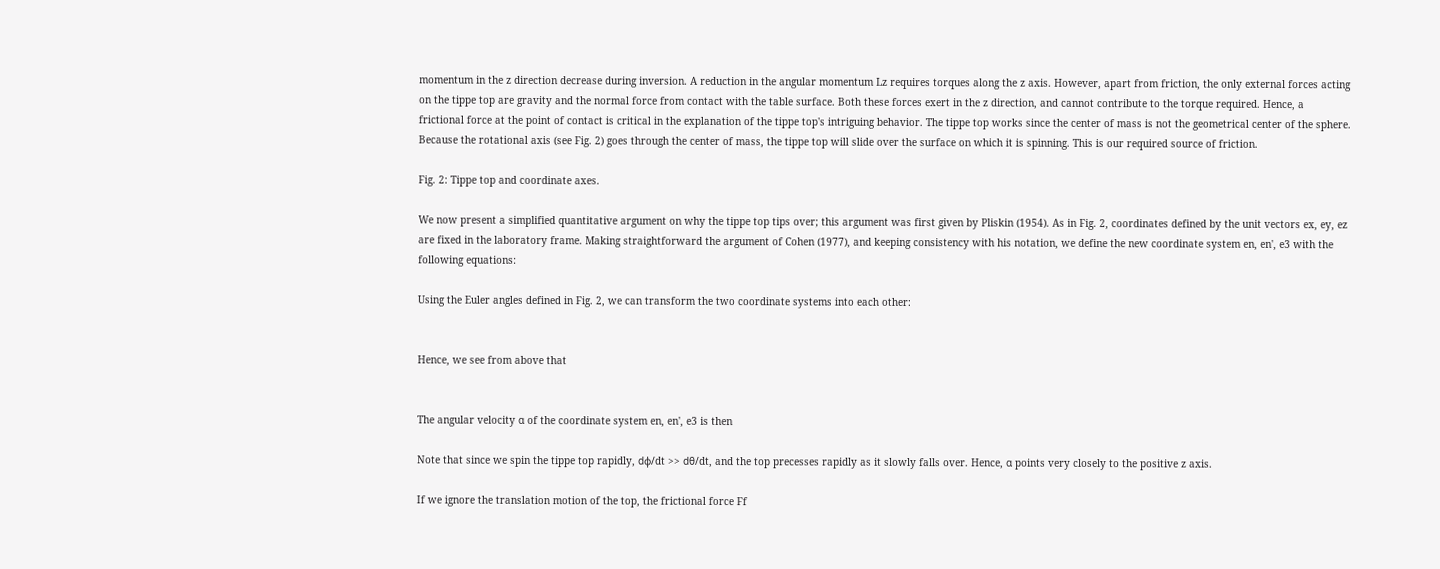momentum in the z direction decrease during inversion. A reduction in the angular momentum Lz requires torques along the z axis. However, apart from friction, the only external forces acting on the tippe top are gravity and the normal force from contact with the table surface. Both these forces exert in the z direction, and cannot contribute to the torque required. Hence, a frictional force at the point of contact is critical in the explanation of the tippe top's intriguing behavior. The tippe top works since the center of mass is not the geometrical center of the sphere. Because the rotational axis (see Fig. 2) goes through the center of mass, the tippe top will slide over the surface on which it is spinning. This is our required source of friction.

Fig. 2: Tippe top and coordinate axes.

We now present a simplified quantitative argument on why the tippe top tips over; this argument was first given by Pliskin (1954). As in Fig. 2, coordinates defined by the unit vectors ex, ey, ez are fixed in the laboratory frame. Making straightforward the argument of Cohen (1977), and keeping consistency with his notation, we define the new coordinate system en, en', e3 with the following equations:

Using the Euler angles defined in Fig. 2, we can transform the two coordinate systems into each other:


Hence, we see from above that


The angular velocity α of the coordinate system en, en', e3 is then

Note that since we spin the tippe top rapidly, dφ/dt >> dθ/dt, and the top precesses rapidly as it slowly falls over. Hence, α points very closely to the positive z axis.

If we ignore the translation motion of the top, the frictional force Ff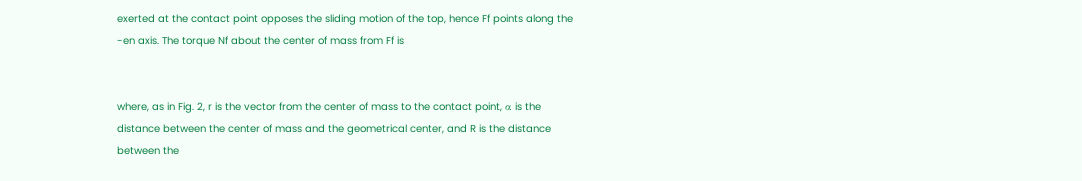exerted at the contact point opposes the sliding motion of the top, hence Ff points along the -en axis. The torque Nf about the center of mass from Ff is


where, as in Fig. 2, r is the vector from the center of mass to the contact point, α is the distance between the center of mass and the geometrical center, and R is the distance between the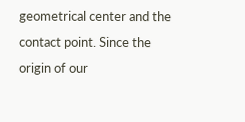geometrical center and the contact point. Since the origin of our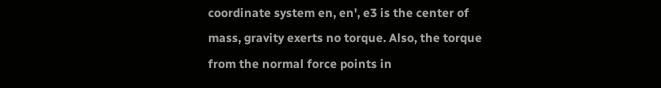coordinate system en, en', e3 is the center of mass, gravity exerts no torque. Also, the torque from the normal force points in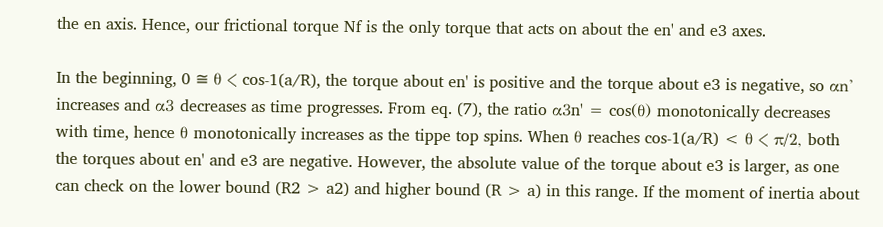the en axis. Hence, our frictional torque Nf is the only torque that acts on about the en' and e3 axes.

In the beginning, 0 ≅ θ < cos-1(a/R), the torque about en' is positive and the torque about e3 is negative, so αn' increases and α3 decreases as time progresses. From eq. (7), the ratio α3n' = cos(θ) monotonically decreases with time, hence θ monotonically increases as the tippe top spins. When θ reaches cos-1(a/R) < θ < π/2, both the torques about en' and e3 are negative. However, the absolute value of the torque about e3 is larger, as one can check on the lower bound (R2 > a2) and higher bound (R > a) in this range. If the moment of inertia about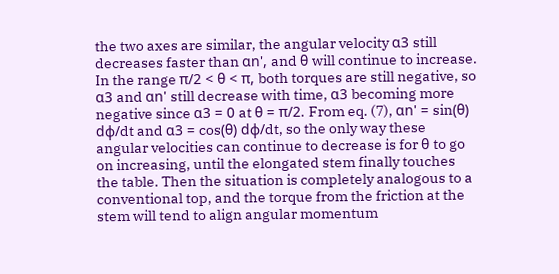the two axes are similar, the angular velocity α3 still decreases faster than αn', and θ will continue to increase. In the range π/2 < θ < π, both torques are still negative, so α3 and αn' still decrease with time, α3 becoming more negative since α3 = 0 at θ = π/2. From eq. (7), αn' = sin(θ) dφ/dt and α3 = cos(θ) dφ/dt, so the only way these angular velocities can continue to decrease is for θ to go on increasing, until the elongated stem finally touches the table. Then the situation is completely analogous to a conventional top, and the torque from the friction at the stem will tend to align angular momentum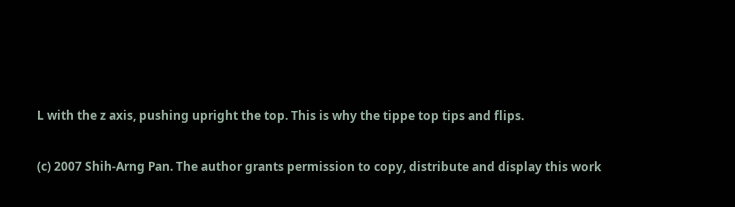L with the z axis, pushing upright the top. This is why the tippe top tips and flips.

(c) 2007 Shih-Arng Pan. The author grants permission to copy, distribute and display this work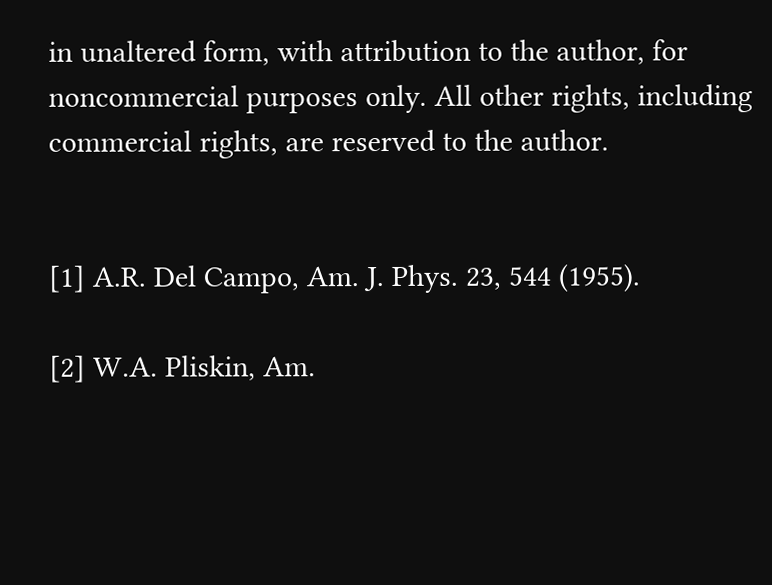in unaltered form, with attribution to the author, for noncommercial purposes only. All other rights, including commercial rights, are reserved to the author.


[1] A.R. Del Campo, Am. J. Phys. 23, 544 (1955).

[2] W.A. Pliskin, Am.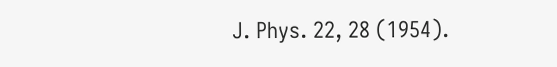J. Phys. 22, 28 (1954).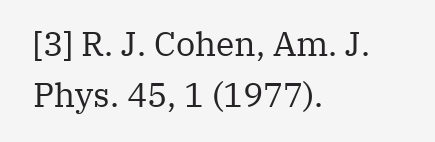[3] R. J. Cohen, Am. J. Phys. 45, 1 (1977).